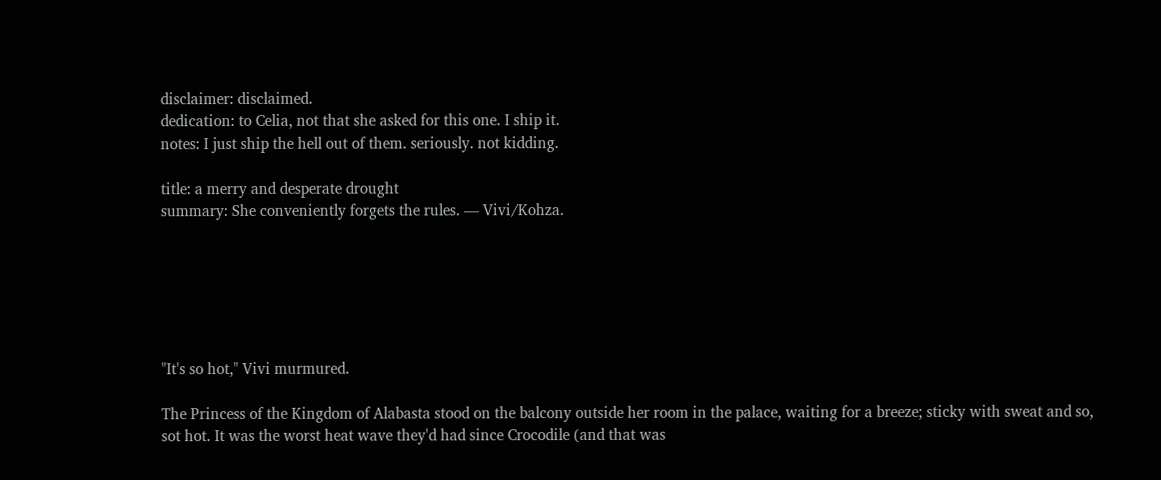disclaimer: disclaimed.
dedication: to Celia, not that she asked for this one. I ship it.
notes: I just ship the hell out of them. seriously. not kidding.

title: a merry and desperate drought
summary: She conveniently forgets the rules. — Vivi/Kohza.






"It's so hot," Vivi murmured.

The Princess of the Kingdom of Alabasta stood on the balcony outside her room in the palace, waiting for a breeze; sticky with sweat and so, sot hot. It was the worst heat wave they'd had since Crocodile (and that was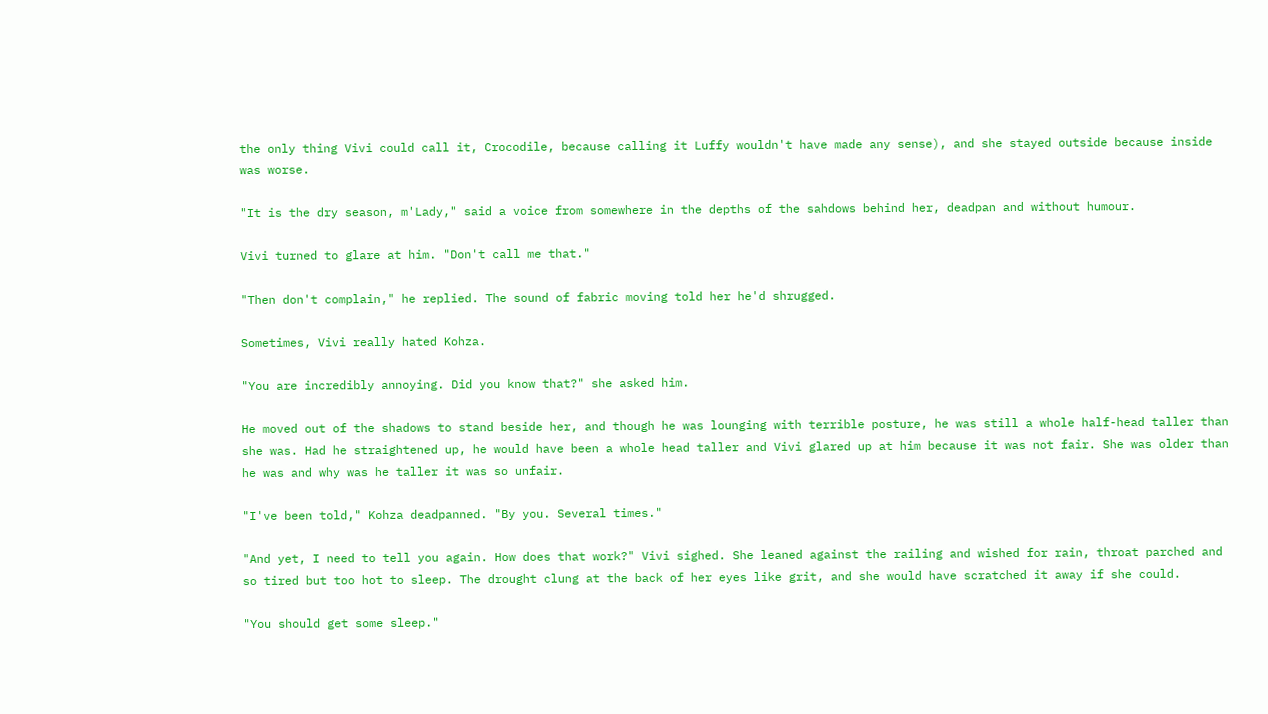the only thing Vivi could call it, Crocodile, because calling it Luffy wouldn't have made any sense), and she stayed outside because inside was worse.

"It is the dry season, m'Lady," said a voice from somewhere in the depths of the sahdows behind her, deadpan and without humour.

Vivi turned to glare at him. "Don't call me that."

"Then don't complain," he replied. The sound of fabric moving told her he'd shrugged.

Sometimes, Vivi really hated Kohza.

"You are incredibly annoying. Did you know that?" she asked him.

He moved out of the shadows to stand beside her, and though he was lounging with terrible posture, he was still a whole half-head taller than she was. Had he straightened up, he would have been a whole head taller and Vivi glared up at him because it was not fair. She was older than he was and why was he taller it was so unfair.

"I've been told," Kohza deadpanned. "By you. Several times."

"And yet, I need to tell you again. How does that work?" Vivi sighed. She leaned against the railing and wished for rain, throat parched and so tired but too hot to sleep. The drought clung at the back of her eyes like grit, and she would have scratched it away if she could.

"You should get some sleep."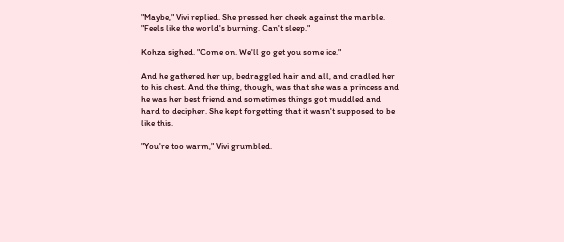"Maybe," Vivi replied. She pressed her cheek against the marble. "Feels like the world's burning. Can't sleep."

Kohza sighed. "Come on. We'll go get you some ice."

And he gathered her up, bedraggled hair and all, and cradled her to his chest. And the thing, though, was that she was a princess and he was her best friend and sometimes things got muddled and hard to decipher. She kept forgetting that it wasn't supposed to be like this.

"You're too warm," Vivi grumbled.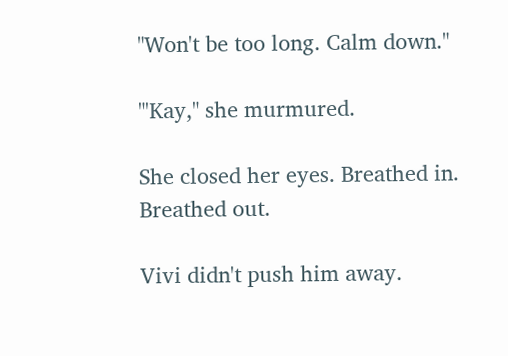"Won't be too long. Calm down."

"'Kay," she murmured.

She closed her eyes. Breathed in. Breathed out.

Vivi didn't push him away.